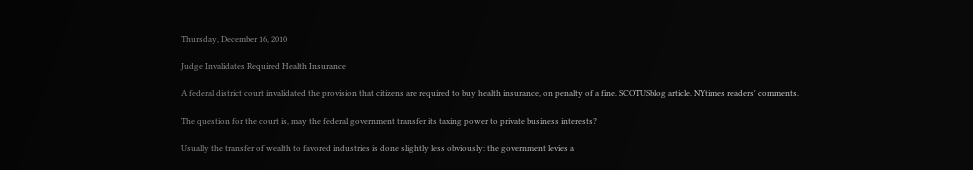Thursday, December 16, 2010

Judge Invalidates Required Health Insurance

A federal district court invalidated the provision that citizens are required to buy health insurance, on penalty of a fine. SCOTUSblog article. NYtimes readers' comments.

The question for the court is, may the federal government transfer its taxing power to private business interests?

Usually the transfer of wealth to favored industries is done slightly less obviously: the government levies a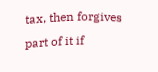tax, then forgives part of it if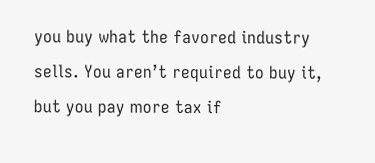you buy what the favored industry sells. You aren’t required to buy it, but you pay more tax if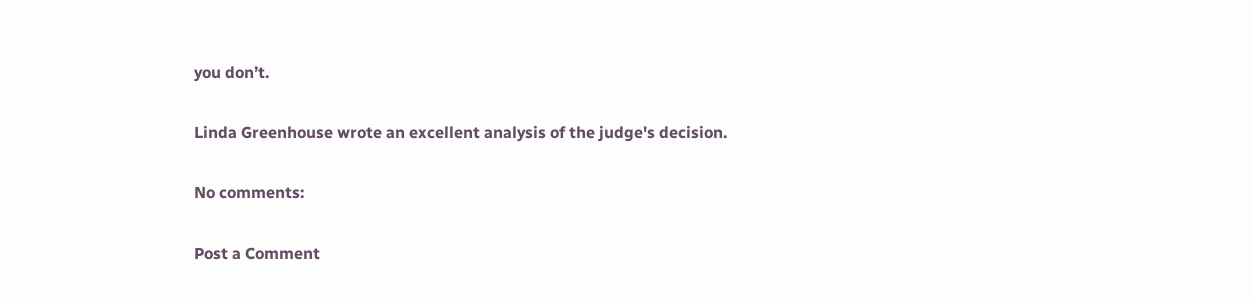you don’t.

Linda Greenhouse wrote an excellent analysis of the judge's decision.

No comments:

Post a Comment